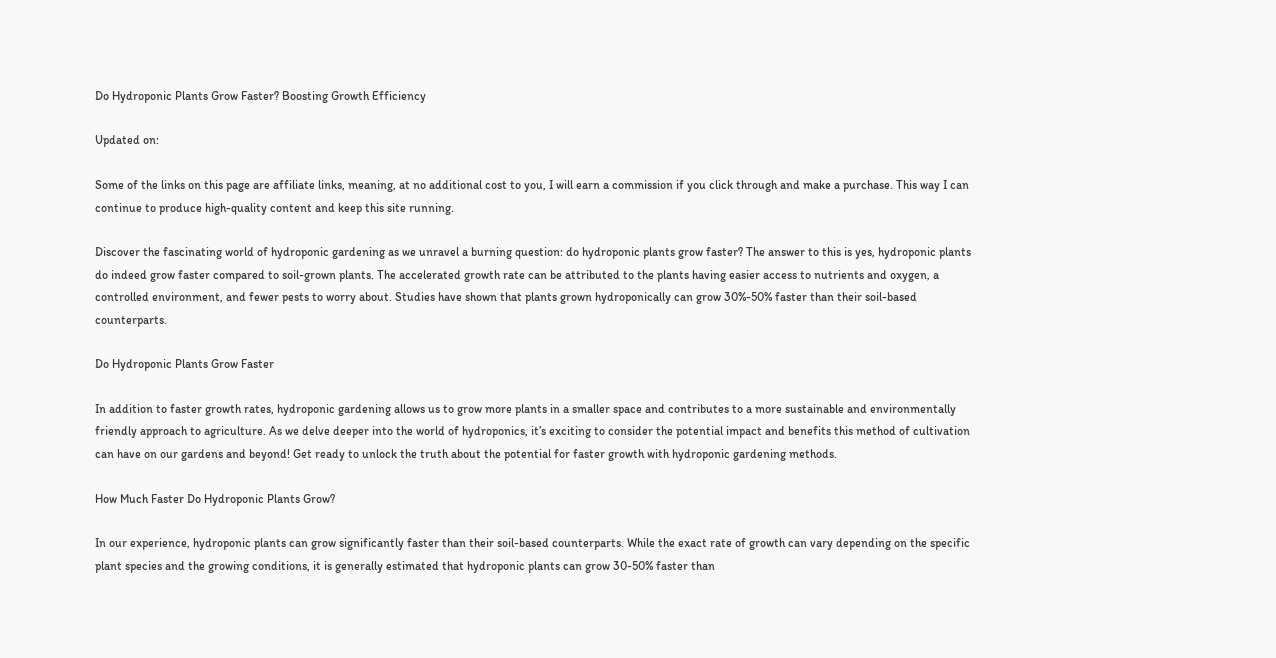Do Hydroponic Plants Grow Faster? Boosting Growth Efficiency

Updated on:

Some of the links on this page are affiliate links, meaning, at no additional cost to you, I will earn a commission if you click through and make a purchase. This way I can continue to produce high-quality content and keep this site running.

Discover the fascinating world of hydroponic gardening as we unravel a burning question: do hydroponic plants grow faster? The answer to this is yes, hydroponic plants do indeed grow faster compared to soil-grown plants. The accelerated growth rate can be attributed to the plants having easier access to nutrients and oxygen, a controlled environment, and fewer pests to worry about. Studies have shown that plants grown hydroponically can grow 30%-50% faster than their soil-based counterparts.

Do Hydroponic Plants Grow Faster

In addition to faster growth rates, hydroponic gardening allows us to grow more plants in a smaller space and contributes to a more sustainable and environmentally friendly approach to agriculture. As we delve deeper into the world of hydroponics, it’s exciting to consider the potential impact and benefits this method of cultivation can have on our gardens and beyond! Get ready to unlock the truth about the potential for faster growth with hydroponic gardening methods.

How Much Faster Do Hydroponic Plants Grow?

In our experience, hydroponic plants can grow significantly faster than their soil-based counterparts. While the exact rate of growth can vary depending on the specific plant species and the growing conditions, it is generally estimated that hydroponic plants can grow 30-50% faster than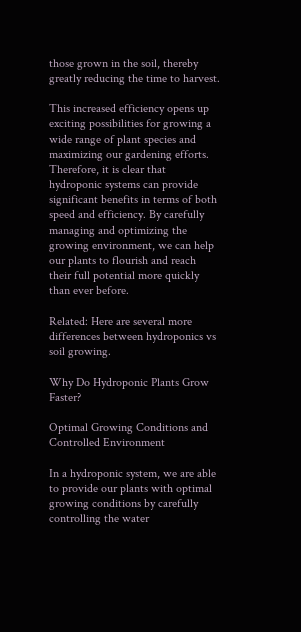those grown in the soil, thereby greatly reducing the time to harvest.

This increased efficiency opens up exciting possibilities for growing a wide range of plant species and maximizing our gardening efforts. Therefore, it is clear that hydroponic systems can provide significant benefits in terms of both speed and efficiency. By carefully managing and optimizing the growing environment, we can help our plants to flourish and reach their full potential more quickly than ever before.

Related: Here are several more differences between hydroponics vs soil growing.

Why Do Hydroponic Plants Grow Faster?

Optimal Growing Conditions and Controlled Environment

In a hydroponic system, we are able to provide our plants with optimal growing conditions by carefully controlling the water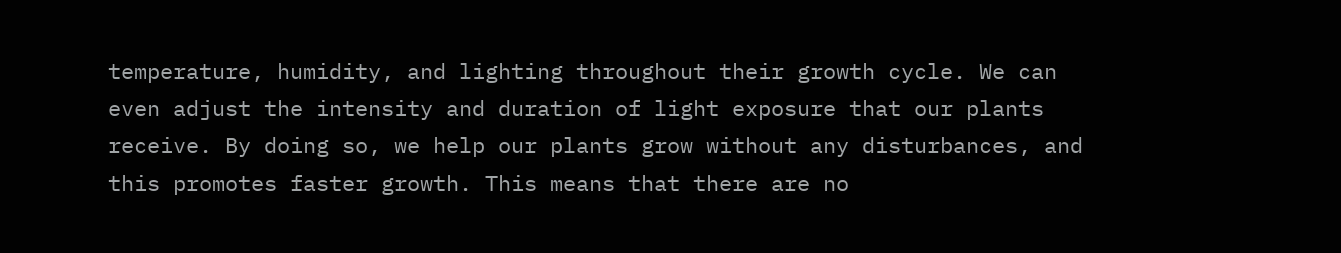temperature, humidity, and lighting throughout their growth cycle. We can even adjust the intensity and duration of light exposure that our plants receive. By doing so, we help our plants grow without any disturbances, and this promotes faster growth. This means that there are no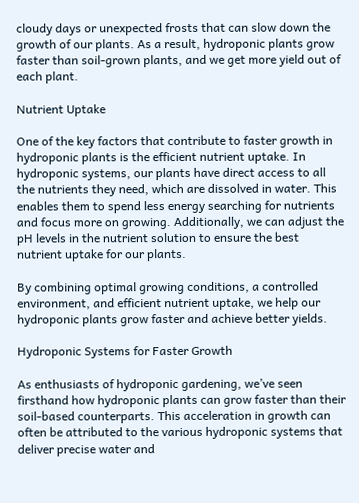cloudy days or unexpected frosts that can slow down the growth of our plants. As a result, hydroponic plants grow faster than soil-grown plants, and we get more yield out of each plant.

Nutrient Uptake

One of the key factors that contribute to faster growth in hydroponic plants is the efficient nutrient uptake. In hydroponic systems, our plants have direct access to all the nutrients they need, which are dissolved in water. This enables them to spend less energy searching for nutrients and focus more on growing. Additionally, we can adjust the pH levels in the nutrient solution to ensure the best nutrient uptake for our plants.

By combining optimal growing conditions, a controlled environment, and efficient nutrient uptake, we help our hydroponic plants grow faster and achieve better yields.

Hydroponic Systems for Faster Growth

As enthusiasts of hydroponic gardening, we’ve seen firsthand how hydroponic plants can grow faster than their soil-based counterparts. This acceleration in growth can often be attributed to the various hydroponic systems that deliver precise water and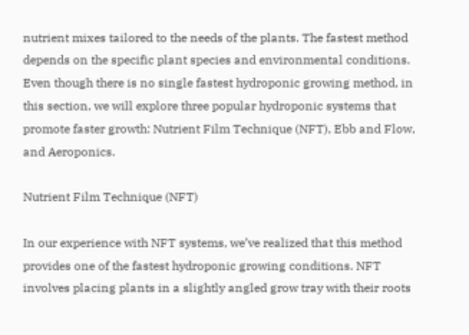nutrient mixes tailored to the needs of the plants. The fastest method depends on the specific plant species and environmental conditions. Even though there is no single fastest hydroponic growing method, in this section, we will explore three popular hydroponic systems that promote faster growth: Nutrient Film Technique (NFT), Ebb and Flow, and Aeroponics.

Nutrient Film Technique (NFT)

In our experience with NFT systems, we’ve realized that this method provides one of the fastest hydroponic growing conditions. NFT involves placing plants in a slightly angled grow tray with their roots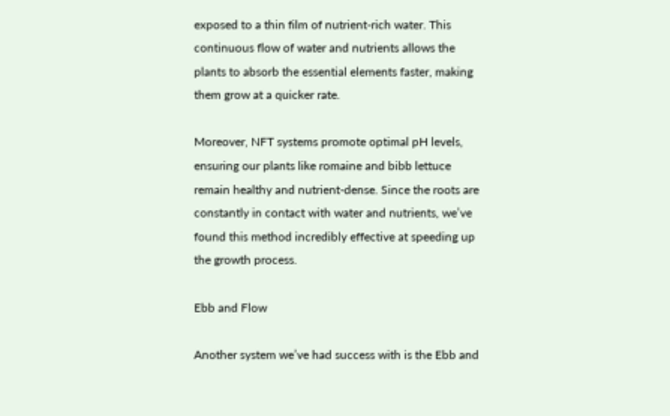exposed to a thin film of nutrient-rich water. This continuous flow of water and nutrients allows the plants to absorb the essential elements faster, making them grow at a quicker rate.

Moreover, NFT systems promote optimal pH levels, ensuring our plants like romaine and bibb lettuce remain healthy and nutrient-dense. Since the roots are constantly in contact with water and nutrients, we’ve found this method incredibly effective at speeding up the growth process.

Ebb and Flow

Another system we’ve had success with is the Ebb and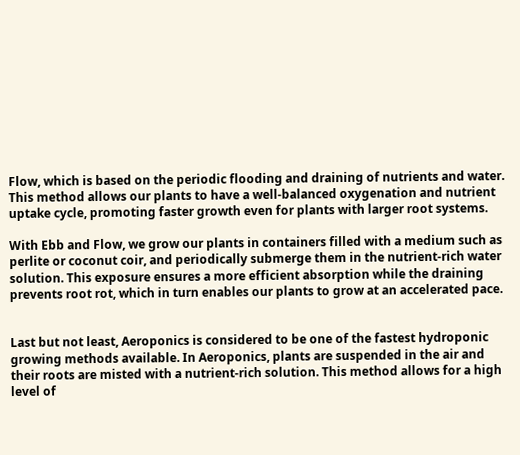Flow, which is based on the periodic flooding and draining of nutrients and water. This method allows our plants to have a well-balanced oxygenation and nutrient uptake cycle, promoting faster growth even for plants with larger root systems.

With Ebb and Flow, we grow our plants in containers filled with a medium such as perlite or coconut coir, and periodically submerge them in the nutrient-rich water solution. This exposure ensures a more efficient absorption while the draining prevents root rot, which in turn enables our plants to grow at an accelerated pace.


Last but not least, Aeroponics is considered to be one of the fastest hydroponic growing methods available. In Aeroponics, plants are suspended in the air and their roots are misted with a nutrient-rich solution. This method allows for a high level of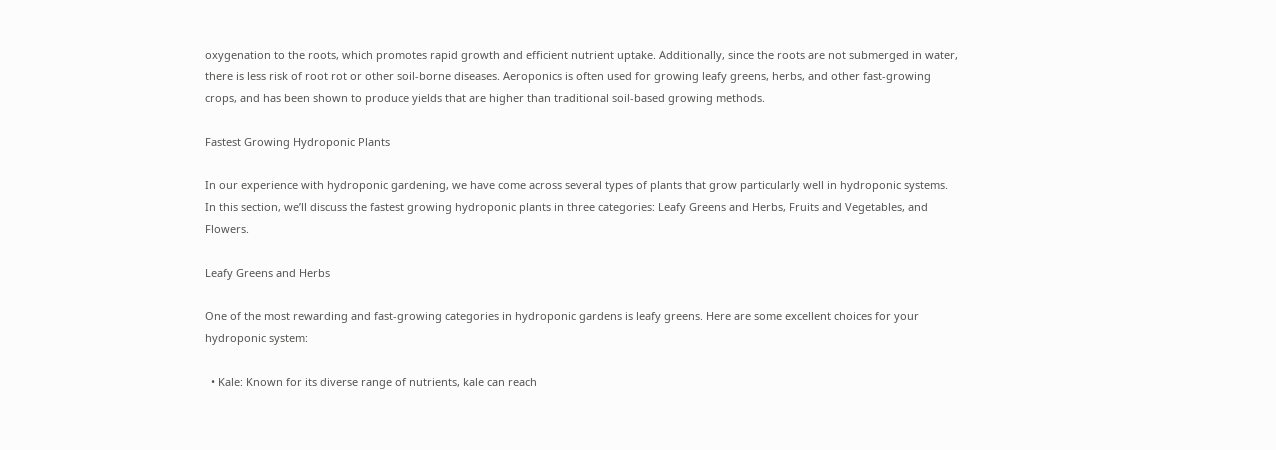oxygenation to the roots, which promotes rapid growth and efficient nutrient uptake. Additionally, since the roots are not submerged in water, there is less risk of root rot or other soil-borne diseases. Aeroponics is often used for growing leafy greens, herbs, and other fast-growing crops, and has been shown to produce yields that are higher than traditional soil-based growing methods.

Fastest Growing Hydroponic Plants

In our experience with hydroponic gardening, we have come across several types of plants that grow particularly well in hydroponic systems. In this section, we’ll discuss the fastest growing hydroponic plants in three categories: Leafy Greens and Herbs, Fruits and Vegetables, and Flowers.

Leafy Greens and Herbs

One of the most rewarding and fast-growing categories in hydroponic gardens is leafy greens. Here are some excellent choices for your hydroponic system:

  • Kale: Known for its diverse range of nutrients, kale can reach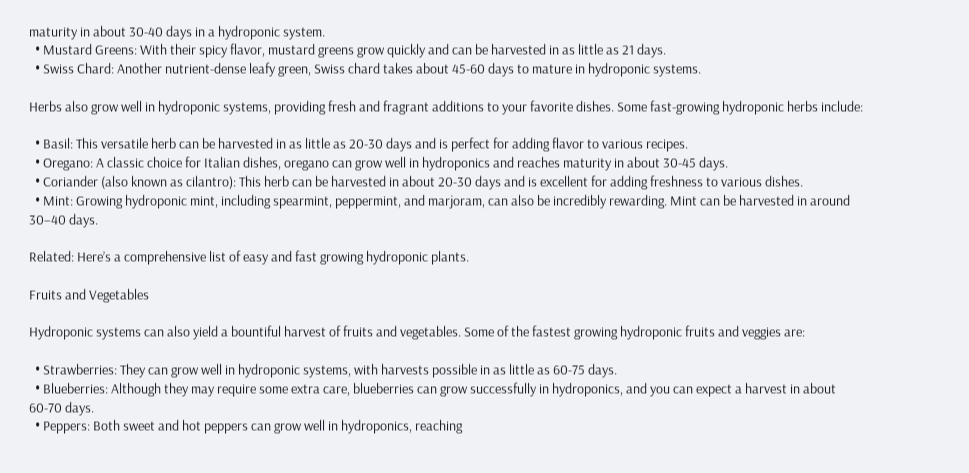maturity in about 30-40 days in a hydroponic system.
  • Mustard Greens: With their spicy flavor, mustard greens grow quickly and can be harvested in as little as 21 days.
  • Swiss Chard: Another nutrient-dense leafy green, Swiss chard takes about 45-60 days to mature in hydroponic systems.

Herbs also grow well in hydroponic systems, providing fresh and fragrant additions to your favorite dishes. Some fast-growing hydroponic herbs include:

  • Basil: This versatile herb can be harvested in as little as 20-30 days and is perfect for adding flavor to various recipes.
  • Oregano: A classic choice for Italian dishes, oregano can grow well in hydroponics and reaches maturity in about 30-45 days.
  • Coriander (also known as cilantro): This herb can be harvested in about 20-30 days and is excellent for adding freshness to various dishes.
  • Mint: Growing hydroponic mint, including spearmint, peppermint, and marjoram, can also be incredibly rewarding. Mint can be harvested in around 30–40 days.

Related: Here’s a comprehensive list of easy and fast growing hydroponic plants.

Fruits and Vegetables

Hydroponic systems can also yield a bountiful harvest of fruits and vegetables. Some of the fastest growing hydroponic fruits and veggies are:

  • Strawberries: They can grow well in hydroponic systems, with harvests possible in as little as 60-75 days.
  • Blueberries: Although they may require some extra care, blueberries can grow successfully in hydroponics, and you can expect a harvest in about 60-70 days.
  • Peppers: Both sweet and hot peppers can grow well in hydroponics, reaching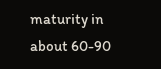maturity in about 60-90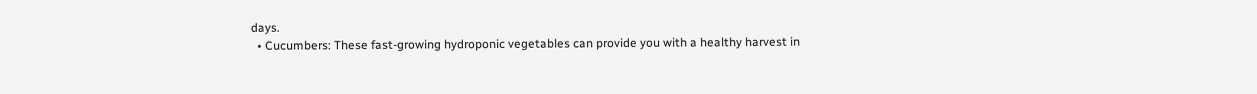days.
  • Cucumbers: These fast-growing hydroponic vegetables can provide you with a healthy harvest in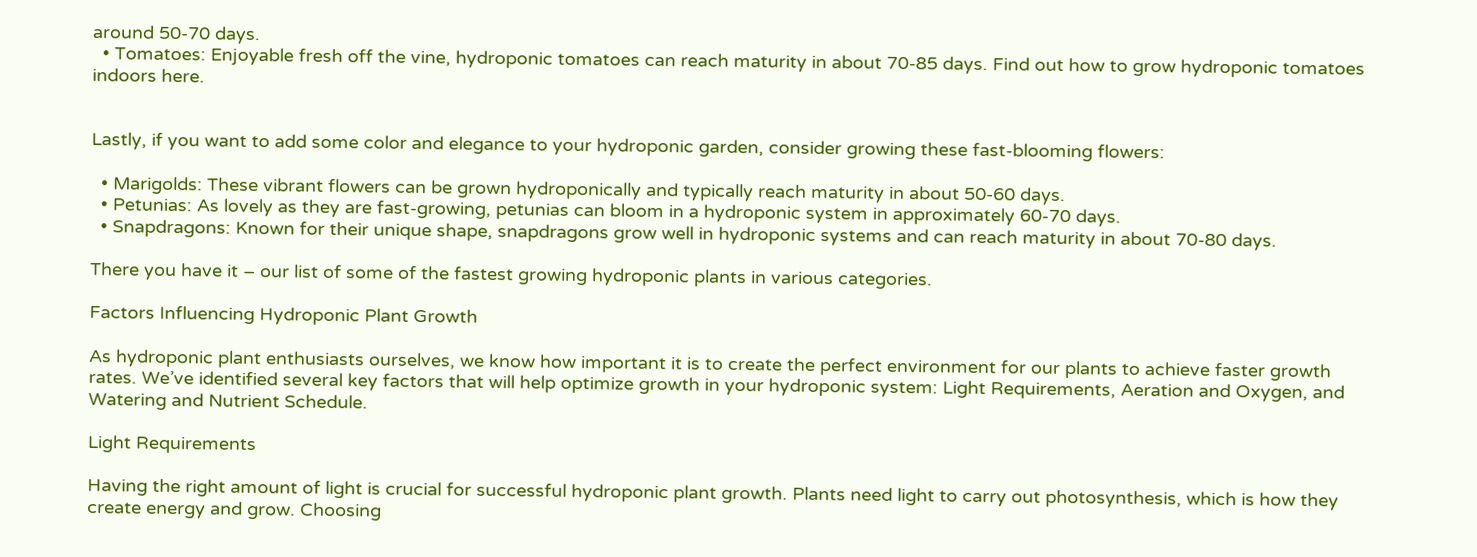around 50-70 days.
  • Tomatoes: Enjoyable fresh off the vine, hydroponic tomatoes can reach maturity in about 70-85 days. Find out how to grow hydroponic tomatoes indoors here.


Lastly, if you want to add some color and elegance to your hydroponic garden, consider growing these fast-blooming flowers:

  • Marigolds: These vibrant flowers can be grown hydroponically and typically reach maturity in about 50-60 days.
  • Petunias: As lovely as they are fast-growing, petunias can bloom in a hydroponic system in approximately 60-70 days.
  • Snapdragons: Known for their unique shape, snapdragons grow well in hydroponic systems and can reach maturity in about 70-80 days.

There you have it – our list of some of the fastest growing hydroponic plants in various categories.

Factors Influencing Hydroponic Plant Growth

As hydroponic plant enthusiasts ourselves, we know how important it is to create the perfect environment for our plants to achieve faster growth rates. We’ve identified several key factors that will help optimize growth in your hydroponic system: Light Requirements, Aeration and Oxygen, and Watering and Nutrient Schedule.

Light Requirements

Having the right amount of light is crucial for successful hydroponic plant growth. Plants need light to carry out photosynthesis, which is how they create energy and grow. Choosing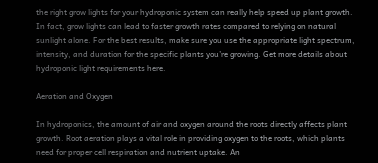the right grow lights for your hydroponic system can really help speed up plant growth. In fact, grow lights can lead to faster growth rates compared to relying on natural sunlight alone. For the best results, make sure you use the appropriate light spectrum, intensity, and duration for the specific plants you’re growing. Get more details about hydroponic light requirements here.

Aeration and Oxygen

In hydroponics, the amount of air and oxygen around the roots directly affects plant growth. Root aeration plays a vital role in providing oxygen to the roots, which plants need for proper cell respiration and nutrient uptake. An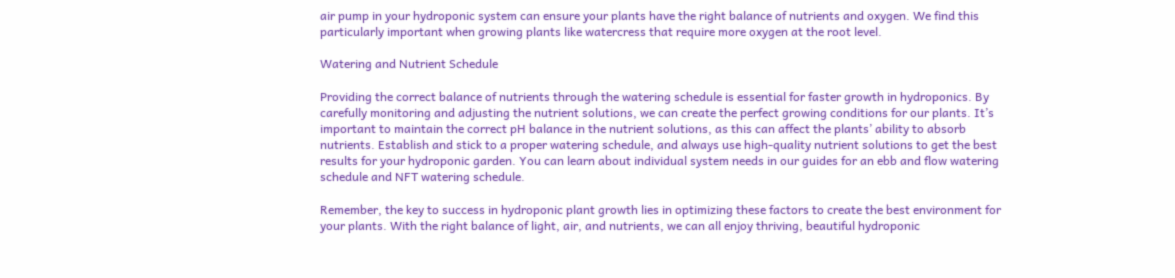air pump in your hydroponic system can ensure your plants have the right balance of nutrients and oxygen. We find this particularly important when growing plants like watercress that require more oxygen at the root level.

Watering and Nutrient Schedule

Providing the correct balance of nutrients through the watering schedule is essential for faster growth in hydroponics. By carefully monitoring and adjusting the nutrient solutions, we can create the perfect growing conditions for our plants. It’s important to maintain the correct pH balance in the nutrient solutions, as this can affect the plants’ ability to absorb nutrients. Establish and stick to a proper watering schedule, and always use high-quality nutrient solutions to get the best results for your hydroponic garden. You can learn about individual system needs in our guides for an ebb and flow watering schedule and NFT watering schedule.

Remember, the key to success in hydroponic plant growth lies in optimizing these factors to create the best environment for your plants. With the right balance of light, air, and nutrients, we can all enjoy thriving, beautiful hydroponic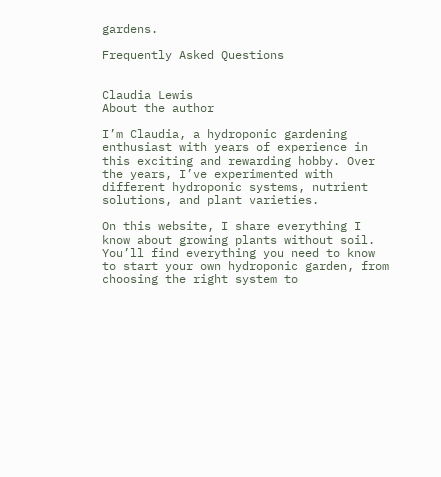gardens.

Frequently Asked Questions


Claudia Lewis
About the author

I’m Claudia, a hydroponic gardening enthusiast with years of experience in this exciting and rewarding hobby. Over the years, I’ve experimented with different hydroponic systems, nutrient solutions, and plant varieties.

On this website, I share everything I know about growing plants without soil. You’ll find everything you need to know to start your own hydroponic garden, from choosing the right system to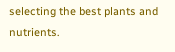selecting the best plants and nutrients.